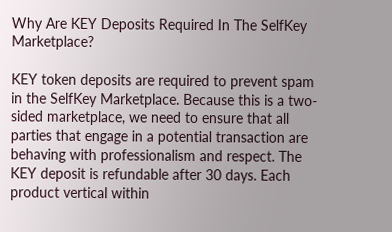Why Are KEY Deposits Required In The SelfKey Marketplace?

KEY token deposits are required to prevent spam in the SelfKey Marketplace. Because this is a two-sided marketplace, we need to ensure that all parties that engage in a potential transaction are behaving with professionalism and respect. The KEY deposit is refundable after 30 days. Each product vertical within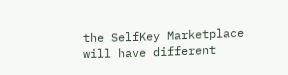the SelfKey Marketplace will have different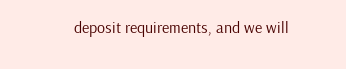deposit requirements, and we will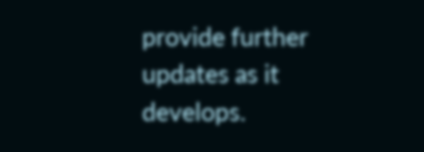provide further updates as it develops.